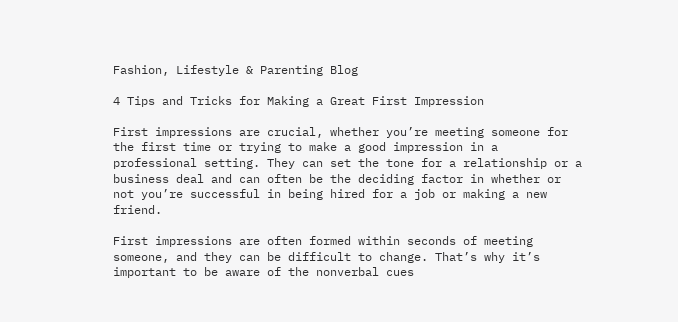Fashion, Lifestyle & Parenting Blog

4 Tips and Tricks for Making a Great First Impression

First impressions are crucial, whether you’re meeting someone for the first time or trying to make a good impression in a professional setting. They can set the tone for a relationship or a business deal and can often be the deciding factor in whether or not you’re successful in being hired for a job or making a new friend.

First impressions are often formed within seconds of meeting someone, and they can be difficult to change. That’s why it’s important to be aware of the nonverbal cues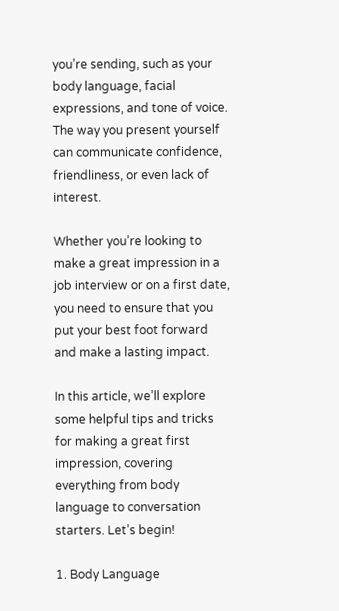you’re sending, such as your body language, facial expressions, and tone of voice. The way you present yourself can communicate confidence, friendliness, or even lack of interest.

Whether you’re looking to make a great impression in a job interview or on a first date, you need to ensure that you put your best foot forward and make a lasting impact.

In this article, we’ll explore some helpful tips and tricks for making a great first impression, covering everything from body language to conversation starters. Let’s begin!

1. Body Language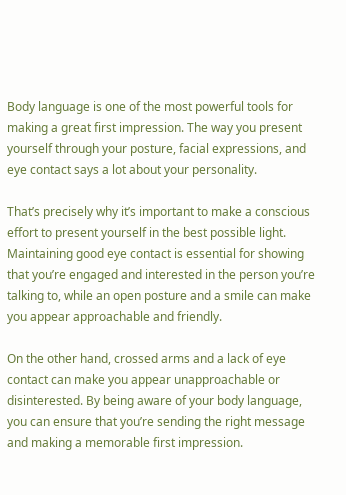Body language is one of the most powerful tools for making a great first impression. The way you present yourself through your posture, facial expressions, and eye contact says a lot about your personality.

That’s precisely why it’s important to make a conscious effort to present yourself in the best possible light. Maintaining good eye contact is essential for showing that you’re engaged and interested in the person you’re talking to, while an open posture and a smile can make you appear approachable and friendly.

On the other hand, crossed arms and a lack of eye contact can make you appear unapproachable or disinterested. By being aware of your body language, you can ensure that you’re sending the right message and making a memorable first impression.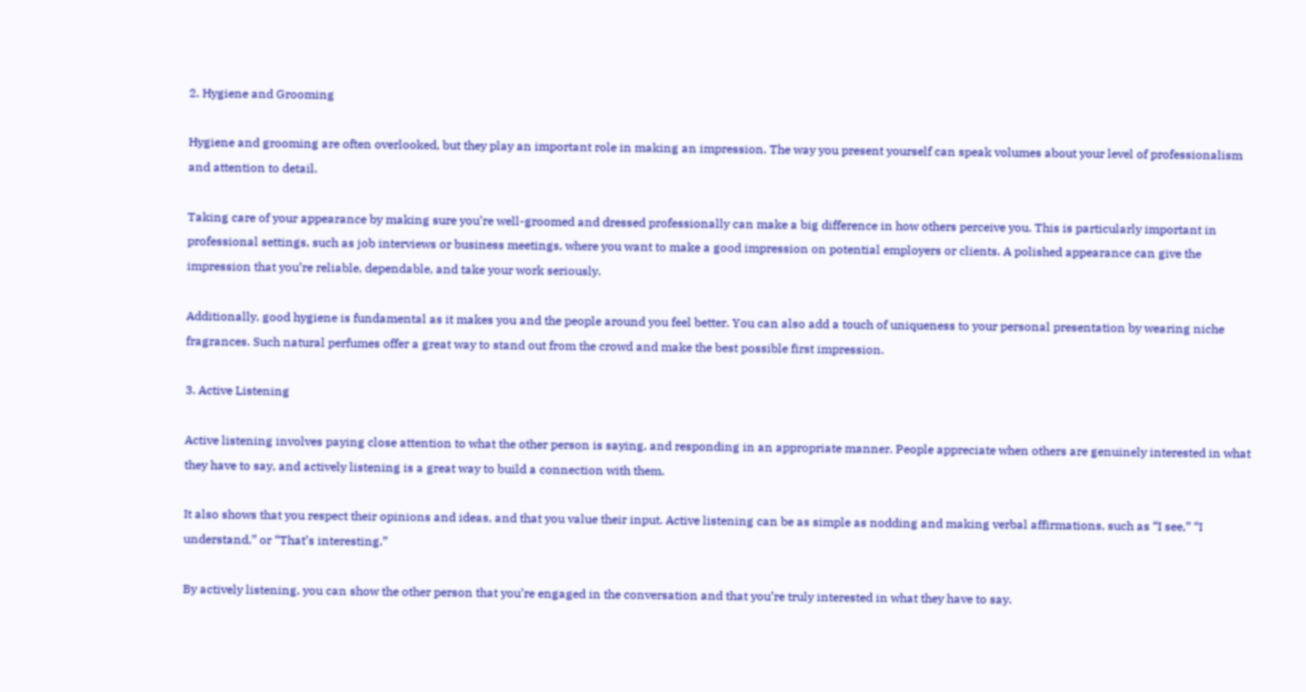2. Hygiene and Grooming

Hygiene and grooming are often overlooked, but they play an important role in making an impression. The way you present yourself can speak volumes about your level of professionalism and attention to detail.

Taking care of your appearance by making sure you’re well-groomed and dressed professionally can make a big difference in how others perceive you. This is particularly important in professional settings, such as job interviews or business meetings, where you want to make a good impression on potential employers or clients. A polished appearance can give the impression that you’re reliable, dependable, and take your work seriously.

Additionally, good hygiene is fundamental as it makes you and the people around you feel better. You can also add a touch of uniqueness to your personal presentation by wearing niche fragrances. Such natural perfumes offer a great way to stand out from the crowd and make the best possible first impression.

3. Active Listening

Active listening involves paying close attention to what the other person is saying, and responding in an appropriate manner. People appreciate when others are genuinely interested in what they have to say, and actively listening is a great way to build a connection with them.

It also shows that you respect their opinions and ideas, and that you value their input. Active listening can be as simple as nodding and making verbal affirmations, such as “I see,” “I understand,” or “That’s interesting.”

By actively listening, you can show the other person that you’re engaged in the conversation and that you’re truly interested in what they have to say.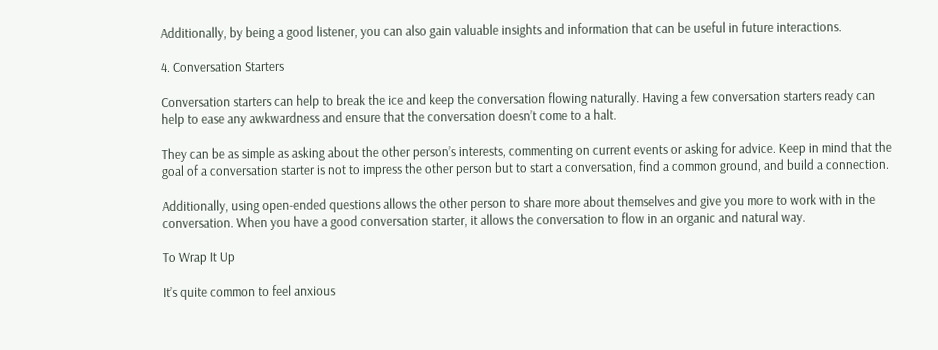Additionally, by being a good listener, you can also gain valuable insights and information that can be useful in future interactions.

4. Conversation Starters

Conversation starters can help to break the ice and keep the conversation flowing naturally. Having a few conversation starters ready can help to ease any awkwardness and ensure that the conversation doesn’t come to a halt.

They can be as simple as asking about the other person’s interests, commenting on current events or asking for advice. Keep in mind that the goal of a conversation starter is not to impress the other person but to start a conversation, find a common ground, and build a connection.

Additionally, using open-ended questions allows the other person to share more about themselves and give you more to work with in the conversation. When you have a good conversation starter, it allows the conversation to flow in an organic and natural way.

To Wrap It Up

It’s quite common to feel anxious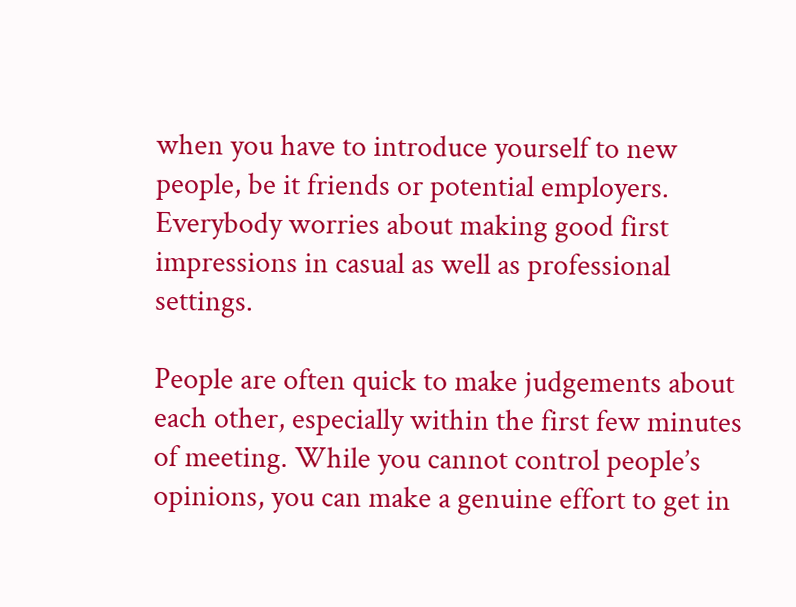when you have to introduce yourself to new people, be it friends or potential employers. Everybody worries about making good first impressions in casual as well as professional settings.

People are often quick to make judgements about each other, especially within the first few minutes of meeting. While you cannot control people’s opinions, you can make a genuine effort to get in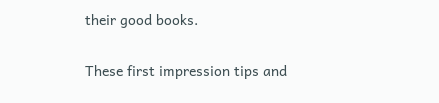their good books.

These first impression tips and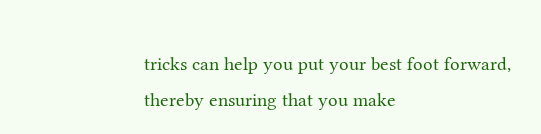tricks can help you put your best foot forward, thereby ensuring that you make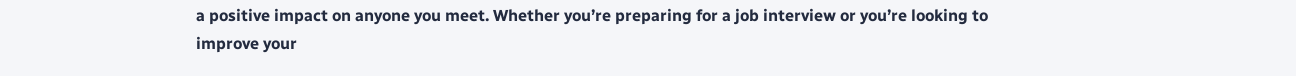a positive impact on anyone you meet. Whether you’re preparing for a job interview or you’re looking to improve your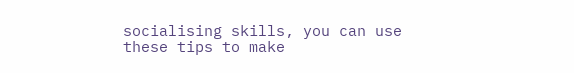socialising skills, you can use these tips to make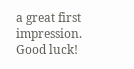a great first impression. Good luck!